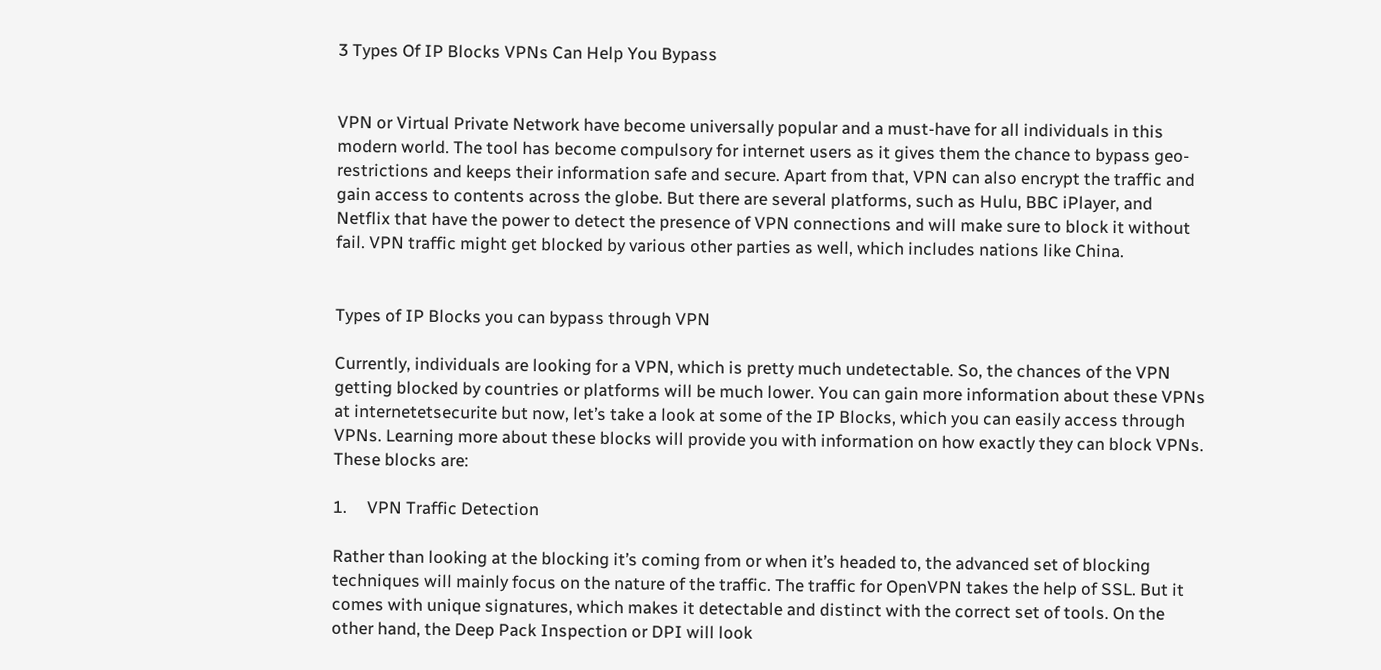3 Types Of IP Blocks VPNs Can Help You Bypass


VPN or Virtual Private Network have become universally popular and a must-have for all individuals in this modern world. The tool has become compulsory for internet users as it gives them the chance to bypass geo-restrictions and keeps their information safe and secure. Apart from that, VPN can also encrypt the traffic and gain access to contents across the globe. But there are several platforms, such as Hulu, BBC iPlayer, and Netflix that have the power to detect the presence of VPN connections and will make sure to block it without fail. VPN traffic might get blocked by various other parties as well, which includes nations like China.


Types of IP Blocks you can bypass through VPN

Currently, individuals are looking for a VPN, which is pretty much undetectable. So, the chances of the VPN getting blocked by countries or platforms will be much lower. You can gain more information about these VPNs at internetetsecurite but now, let’s take a look at some of the IP Blocks, which you can easily access through VPNs. Learning more about these blocks will provide you with information on how exactly they can block VPNs. These blocks are:

1.     VPN Traffic Detection

Rather than looking at the blocking it’s coming from or when it’s headed to, the advanced set of blocking techniques will mainly focus on the nature of the traffic. The traffic for OpenVPN takes the help of SSL. But it comes with unique signatures, which makes it detectable and distinct with the correct set of tools. On the other hand, the Deep Pack Inspection or DPI will look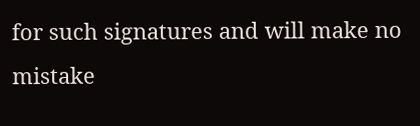for such signatures and will make no mistake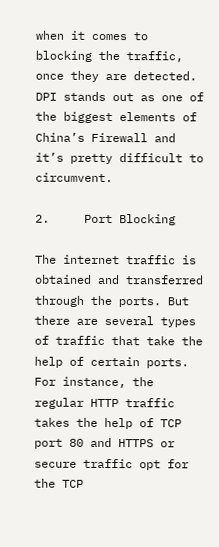when it comes to blocking the traffic, once they are detected. DPI stands out as one of the biggest elements of China’s Firewall and it’s pretty difficult to circumvent.

2.     Port Blocking

The internet traffic is obtained and transferred through the ports. But there are several types of traffic that take the help of certain ports. For instance, the regular HTTP traffic takes the help of TCP port 80 and HTTPS or secure traffic opt for the TCP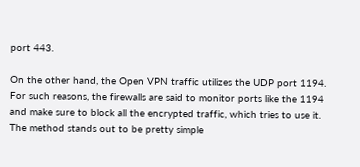port 443.

On the other hand, the Open VPN traffic utilizes the UDP port 1194. For such reasons, the firewalls are said to monitor ports like the 1194 and make sure to block all the encrypted traffic, which tries to use it. The method stands out to be pretty simple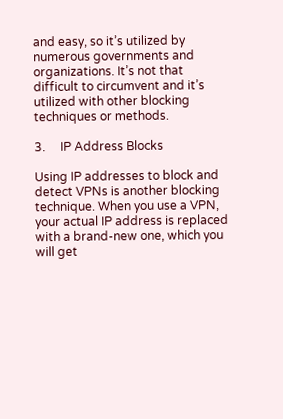and easy, so it’s utilized by numerous governments and organizations. It’s not that difficult to circumvent and it’s utilized with other blocking techniques or methods.

3.     IP Address Blocks

Using IP addresses to block and detect VPNs is another blocking technique. When you use a VPN, your actual IP address is replaced with a brand-new one, which you will get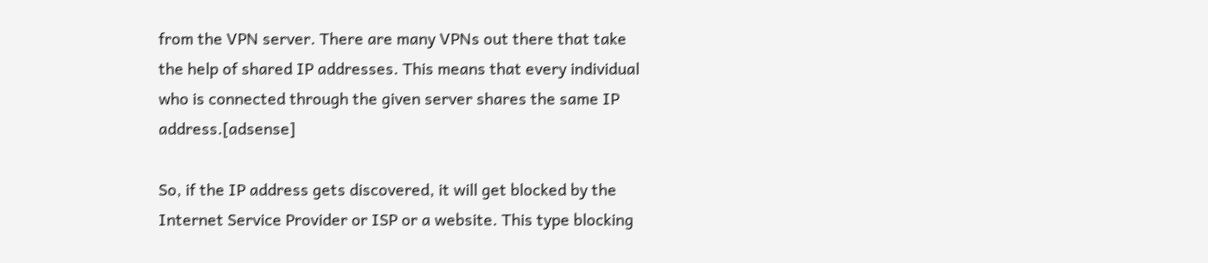from the VPN server. There are many VPNs out there that take the help of shared IP addresses. This means that every individual who is connected through the given server shares the same IP address.[adsense]

So, if the IP address gets discovered, it will get blocked by the Internet Service Provider or ISP or a website. This type blocking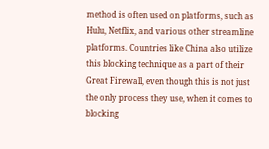method is often used on platforms, such as Hulu, Netflix, and various other streamline platforms. Countries like China also utilize this blocking technique as a part of their Great Firewall, even though this is not just the only process they use, when it comes to blocking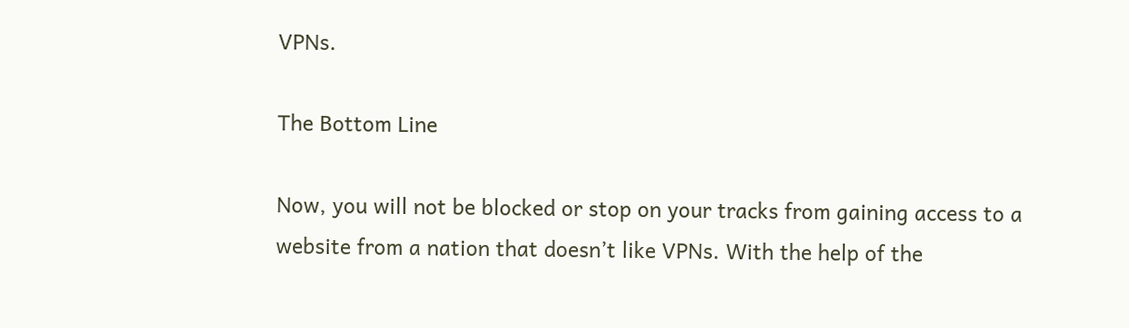VPNs.

The Bottom Line

Now, you will not be blocked or stop on your tracks from gaining access to a website from a nation that doesn’t like VPNs. With the help of the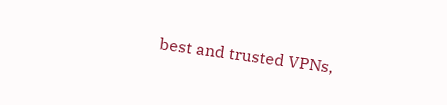best and trusted VPNs,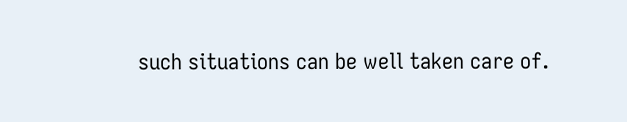such situations can be well taken care of.